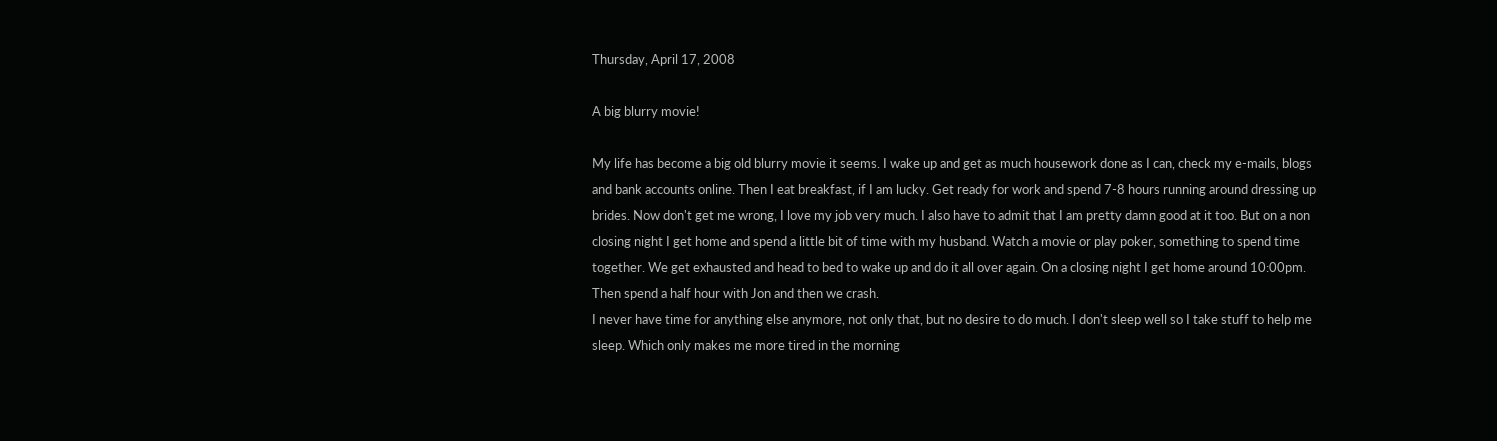Thursday, April 17, 2008

A big blurry movie!

My life has become a big old blurry movie it seems. I wake up and get as much housework done as I can, check my e-mails, blogs and bank accounts online. Then I eat breakfast, if I am lucky. Get ready for work and spend 7-8 hours running around dressing up brides. Now don't get me wrong, I love my job very much. I also have to admit that I am pretty damn good at it too. But on a non closing night I get home and spend a little bit of time with my husband. Watch a movie or play poker, something to spend time together. We get exhausted and head to bed to wake up and do it all over again. On a closing night I get home around 10:00pm. Then spend a half hour with Jon and then we crash.
I never have time for anything else anymore, not only that, but no desire to do much. I don't sleep well so I take stuff to help me sleep. Which only makes me more tired in the morning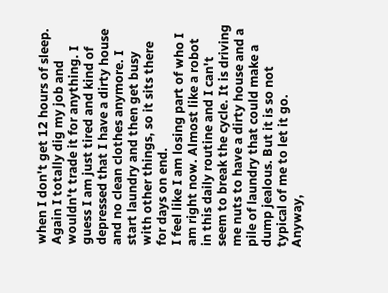when I don't get 12 hours of sleep. Again I totally dig my job and wouldn't trade it for anything. I guess I am just tired and kind of depressed that I have a dirty house and no clean clothes anymore. I start laundry and then get busy with other things, so it sits there for days on end.
I feel like I am losing part of who I am right now. Almost like a robot in this daily routine and I can't seem to break the cycle. It is driving me nuts to have a dirty house and a pile of laundry that could make a dump jealous. But it is so not typical of me to let it go.
Anyway,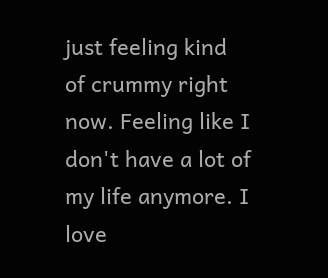just feeling kind of crummy right now. Feeling like I don't have a lot of my life anymore. I love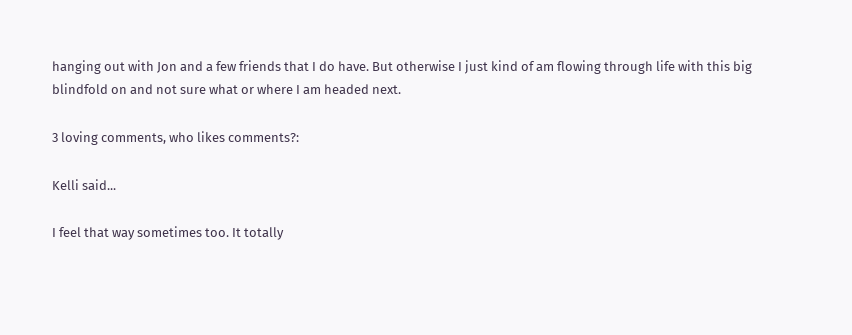hanging out with Jon and a few friends that I do have. But otherwise I just kind of am flowing through life with this big blindfold on and not sure what or where I am headed next.

3 loving comments, who likes comments?:

Kelli said...

I feel that way sometimes too. It totally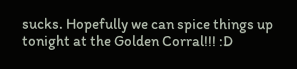sucks. Hopefully we can spice things up tonight at the Golden Corral!!! :D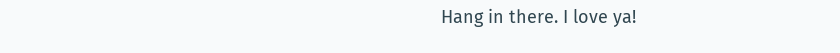Hang in there. I love ya!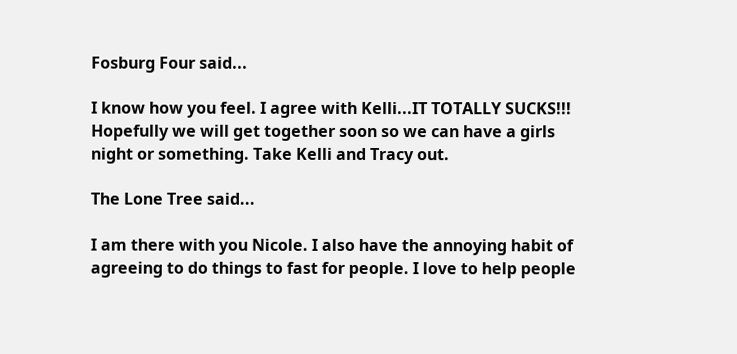Fosburg Four said...

I know how you feel. I agree with Kelli...IT TOTALLY SUCKS!!! Hopefully we will get together soon so we can have a girls night or something. Take Kelli and Tracy out.

The Lone Tree said...

I am there with you Nicole. I also have the annoying habit of agreeing to do things to fast for people. I love to help people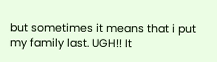but sometimes it means that i put my family last. UGH!! It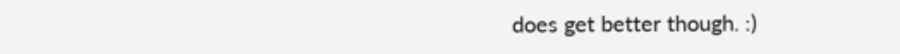does get better though. :)